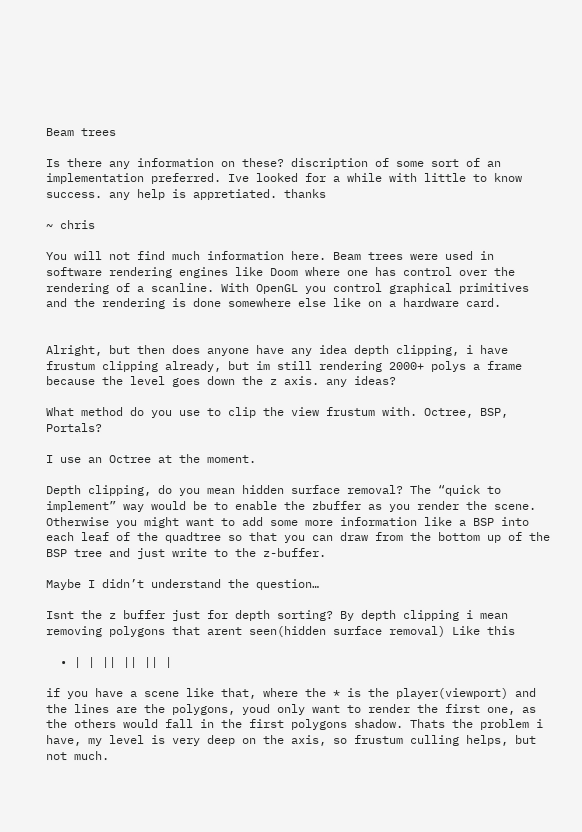Beam trees

Is there any information on these? discription of some sort of an implementation preferred. Ive looked for a while with little to know success. any help is appretiated. thanks

~ chris

You will not find much information here. Beam trees were used in software rendering engines like Doom where one has control over the rendering of a scanline. With OpenGL you control graphical primitives and the rendering is done somewhere else like on a hardware card.


Alright, but then does anyone have any idea depth clipping, i have frustum clipping already, but im still rendering 2000+ polys a frame because the level goes down the z axis. any ideas?

What method do you use to clip the view frustum with. Octree, BSP, Portals?

I use an Octree at the moment.

Depth clipping, do you mean hidden surface removal? The “quick to implement” way would be to enable the zbuffer as you render the scene. Otherwise you might want to add some more information like a BSP into each leaf of the quadtree so that you can draw from the bottom up of the BSP tree and just write to the z-buffer.

Maybe I didn’t understand the question…

Isnt the z buffer just for depth sorting? By depth clipping i mean removing polygons that arent seen(hidden surface removal) Like this

  • | | || || || |

if you have a scene like that, where the * is the player(viewport) and the lines are the polygons, youd only want to render the first one, as the others would fall in the first polygons shadow. Thats the problem i have, my level is very deep on the axis, so frustum culling helps, but not much.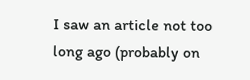I saw an article not too long ago (probably on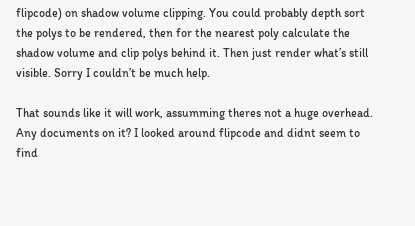flipcode) on shadow volume clipping. You could probably depth sort the polys to be rendered, then for the nearest poly calculate the shadow volume and clip polys behind it. Then just render what’s still visible. Sorry I couldn’t be much help.

That sounds like it will work, assumming theres not a huge overhead. Any documents on it? I looked around flipcode and didnt seem to find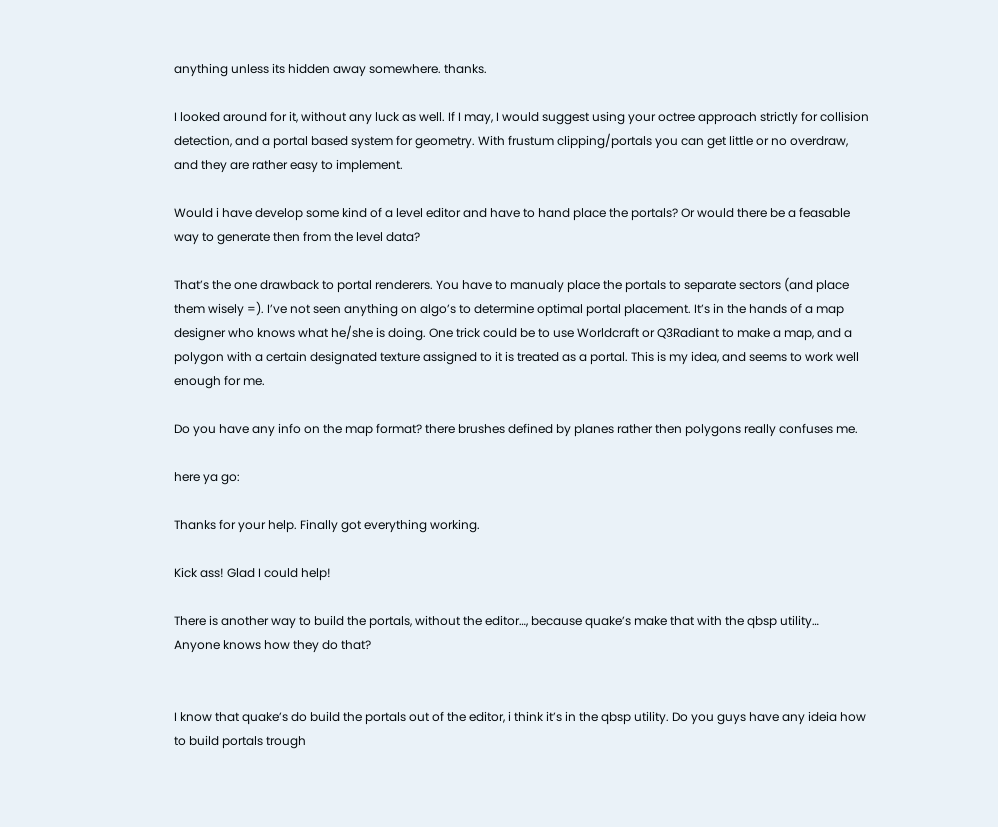anything unless its hidden away somewhere. thanks.

I looked around for it, without any luck as well. If I may, I would suggest using your octree approach strictly for collision detection, and a portal based system for geometry. With frustum clipping/portals you can get little or no overdraw, and they are rather easy to implement.

Would i have develop some kind of a level editor and have to hand place the portals? Or would there be a feasable way to generate then from the level data?

That’s the one drawback to portal renderers. You have to manualy place the portals to separate sectors (and place them wisely =). I’ve not seen anything on algo’s to determine optimal portal placement. It’s in the hands of a map designer who knows what he/she is doing. One trick could be to use Worldcraft or Q3Radiant to make a map, and a polygon with a certain designated texture assigned to it is treated as a portal. This is my idea, and seems to work well enough for me.

Do you have any info on the map format? there brushes defined by planes rather then polygons really confuses me.

here ya go:

Thanks for your help. Finally got everything working.

Kick ass! Glad I could help!

There is another way to build the portals, without the editor…, because quake’s make that with the qbsp utility…
Anyone knows how they do that?


I know that quake’s do build the portals out of the editor, i think it’s in the qbsp utility. Do you guys have any ideia how to build portals trough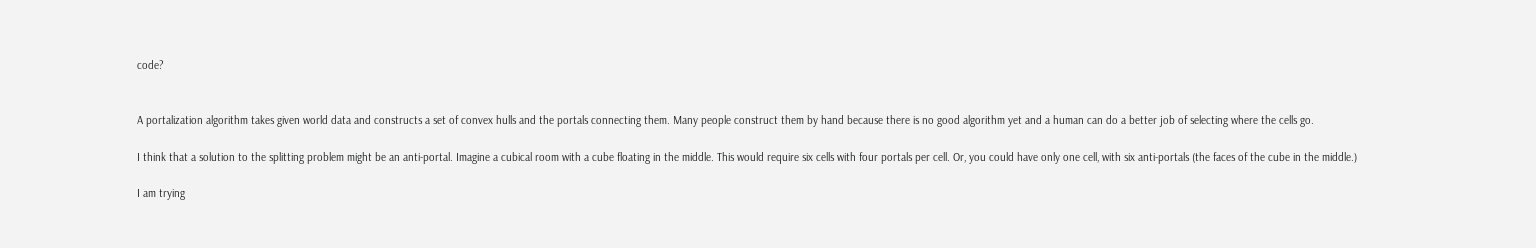code?


A portalization algorithm takes given world data and constructs a set of convex hulls and the portals connecting them. Many people construct them by hand because there is no good algorithm yet and a human can do a better job of selecting where the cells go.

I think that a solution to the splitting problem might be an anti-portal. Imagine a cubical room with a cube floating in the middle. This would require six cells with four portals per cell. Or, you could have only one cell, with six anti-portals (the faces of the cube in the middle.)

I am trying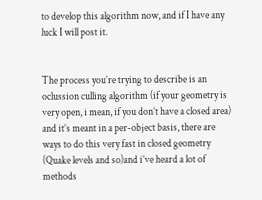to develop this algorithm now, and if I have any luck I will post it.


The process you’re trying to describe is an oclussion culling algorithm (if your geometry is very open, i mean, if you don’t have a closed area) and it’s meant in a per-object basis, there are ways to do this very fast in closed geometry (Quake levels and so)and i’ve heard a lot of methods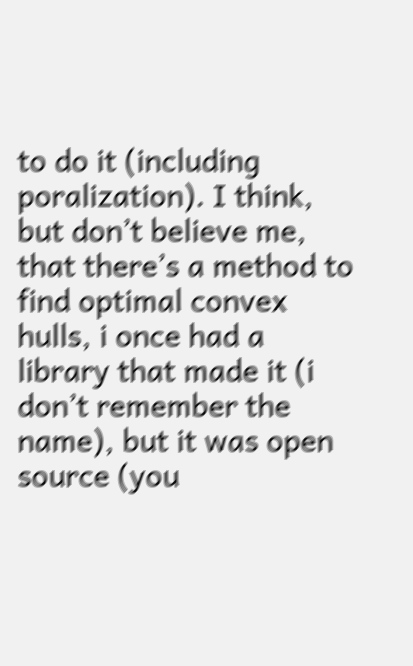to do it (including poralization). I think, but don’t believe me, that there’s a method to find optimal convex hulls, i once had a library that made it (i don’t remember the name), but it was open source (you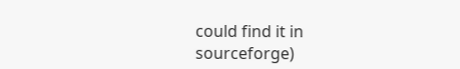could find it in sourceforge)